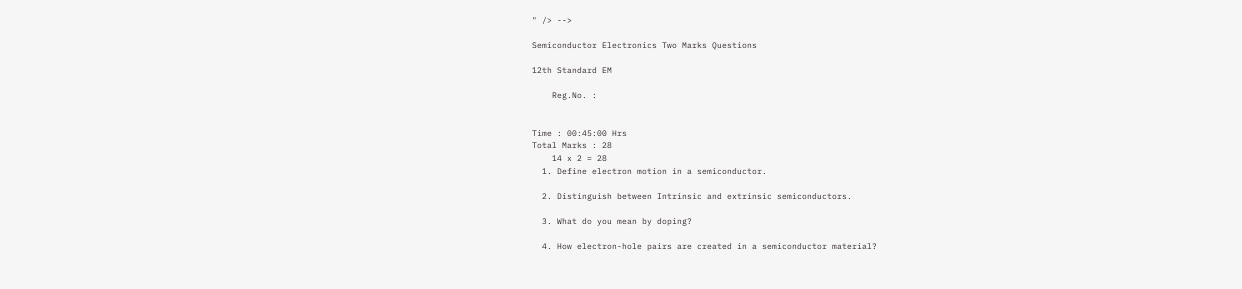" /> -->

Semiconductor Electronics Two Marks Questions

12th Standard EM

    Reg.No. :


Time : 00:45:00 Hrs
Total Marks : 28
    14 x 2 = 28
  1. Define electron motion in a semiconductor.

  2. Distinguish between Intrinsic and extrinsic semiconductors.

  3. What do you mean by doping?

  4. How electron-hole pairs are created in a semiconductor material?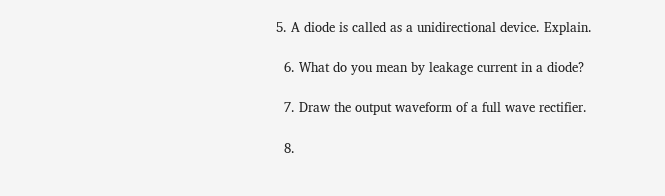5. A diode is called as a unidirectional device. Explain.

  6. What do you mean by leakage current in a diode?

  7. Draw the output waveform of a full wave rectifier.

  8.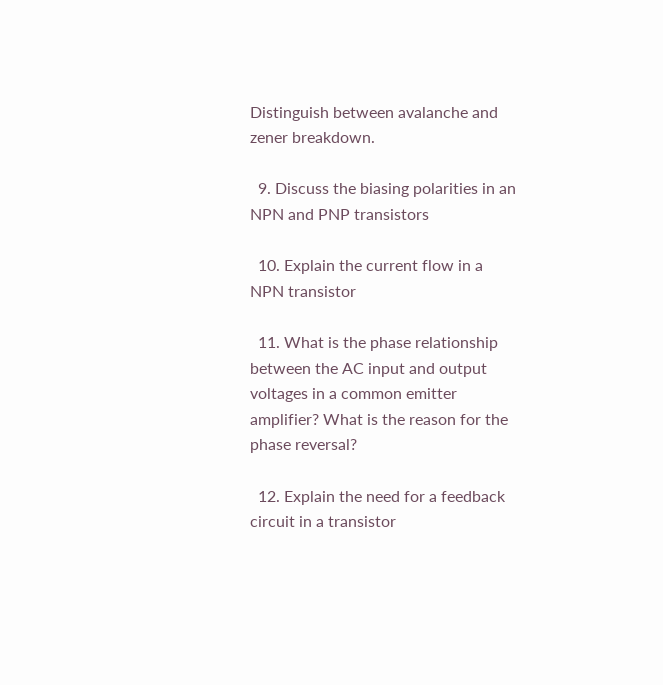Distinguish between avalanche and zener breakdown.

  9. Discuss the biasing polarities in an NPN and PNP transistors

  10. Explain the current flow in a NPN transistor

  11. What is the phase relationship between the AC input and output voltages in a common emitter amplifier? What is the reason for the phase reversal?

  12. Explain the need for a feedback circuit in a transistor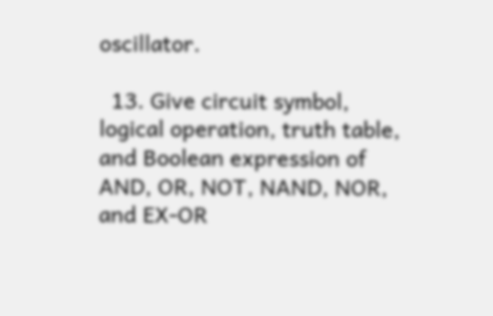oscillator.

  13. Give circuit symbol, logical operation, truth table, and Boolean expression of AND, OR, NOT, NAND, NOR, and EX-OR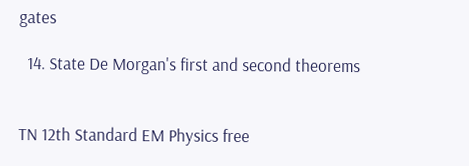gates

  14. State De Morgan's first and second theorems


TN 12th Standard EM Physics free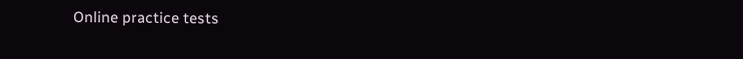Online practice tests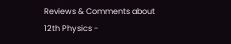Reviews & Comments about 12th Physics -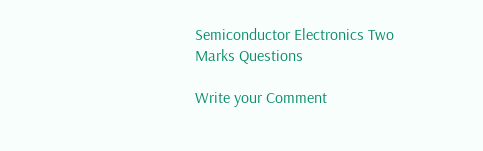Semiconductor Electronics Two Marks Questions

Write your Comment